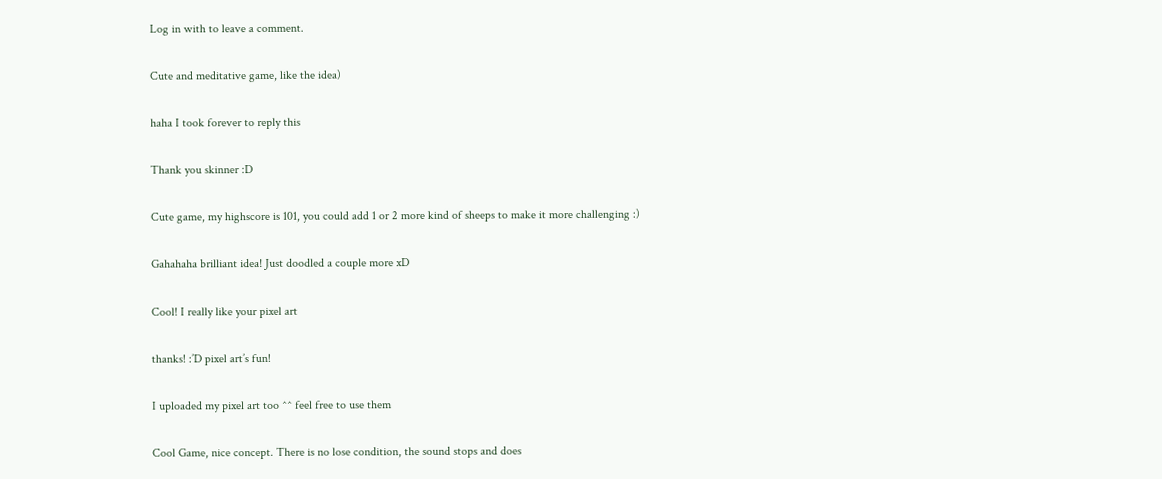Log in with to leave a comment.

Cute and meditative game, like the idea)

haha I took forever to reply this

Thank you skinner :D

Cute game, my highscore is 101, you could add 1 or 2 more kind of sheeps to make it more challenging :)

Gahahaha brilliant idea! Just doodled a couple more xD

Cool! I really like your pixel art

thanks! :’D pixel art’s fun!

I uploaded my pixel art too ^^ feel free to use them

Cool Game, nice concept. There is no lose condition, the sound stops and does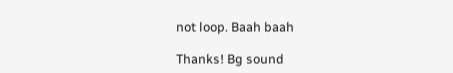not loop. Baah baah

Thanks! Bg sound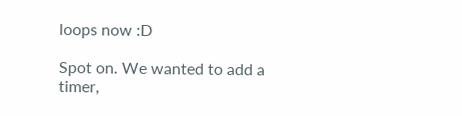loops now :D

Spot on. We wanted to add a timer,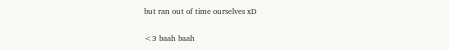but ran out of time ourselves xD

<3 baah baah